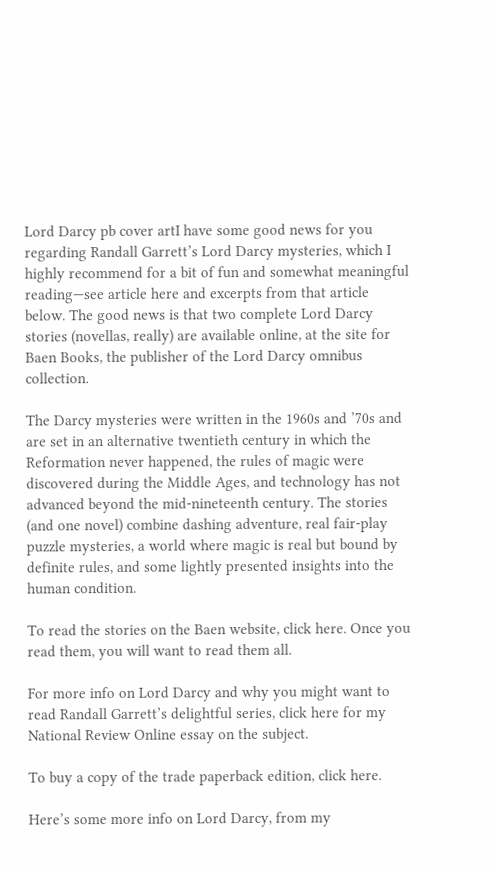Lord Darcy pb cover artI have some good news for you regarding Randall Garrett’s Lord Darcy mysteries, which I highly recommend for a bit of fun and somewhat meaningful reading—see article here and excerpts from that article below. The good news is that two complete Lord Darcy stories (novellas, really) are available online, at the site for Baen Books, the publisher of the Lord Darcy omnibus collection.

The Darcy mysteries were written in the 1960s and ’70s and are set in an alternative twentieth century in which the Reformation never happened, the rules of magic were discovered during the Middle Ages, and technology has not advanced beyond the mid-nineteenth century. The stories (and one novel) combine dashing adventure, real fair-play puzzle mysteries, a world where magic is real but bound by definite rules, and some lightly presented insights into the human condition.

To read the stories on the Baen website, click here. Once you read them, you will want to read them all.

For more info on Lord Darcy and why you might want to read Randall Garrett’s delightful series, click here for my National Review Online essay on the subject.

To buy a copy of the trade paperback edition, click here.

Here’s some more info on Lord Darcy, from my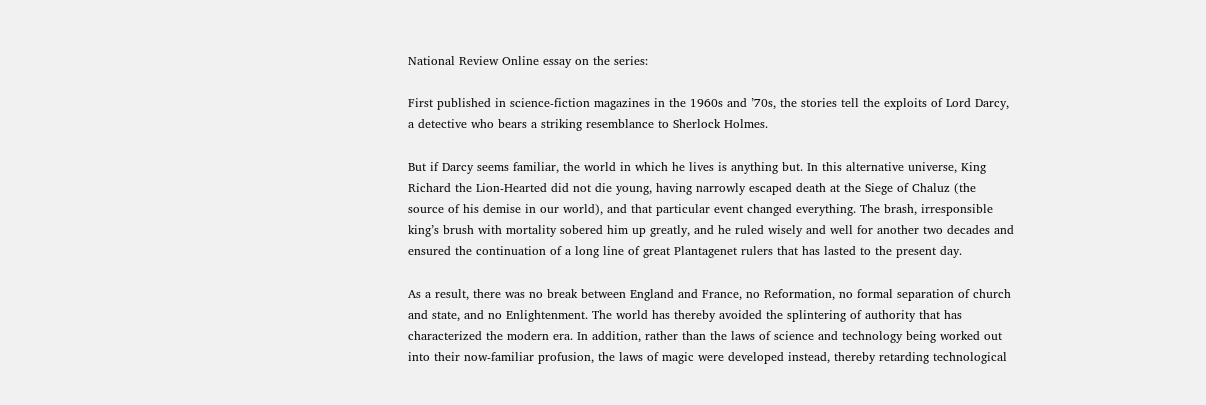National Review Online essay on the series:

First published in science-fiction magazines in the 1960s and ’70s, the stories tell the exploits of Lord Darcy, a detective who bears a striking resemblance to Sherlock Holmes.

But if Darcy seems familiar, the world in which he lives is anything but. In this alternative universe, King Richard the Lion-Hearted did not die young, having narrowly escaped death at the Siege of Chaluz (the source of his demise in our world), and that particular event changed everything. The brash, irresponsible king’s brush with mortality sobered him up greatly, and he ruled wisely and well for another two decades and ensured the continuation of a long line of great Plantagenet rulers that has lasted to the present day.

As a result, there was no break between England and France, no Reformation, no formal separation of church and state, and no Enlightenment. The world has thereby avoided the splintering of authority that has characterized the modern era. In addition, rather than the laws of science and technology being worked out into their now-familiar profusion, the laws of magic were developed instead, thereby retarding technological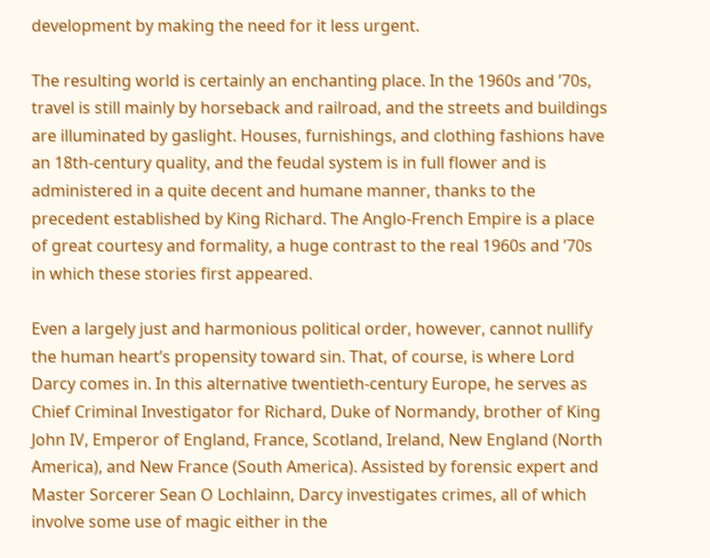development by making the need for it less urgent.

The resulting world is certainly an enchanting place. In the 1960s and ’70s, travel is still mainly by horseback and railroad, and the streets and buildings are illuminated by gaslight. Houses, furnishings, and clothing fashions have an 18th-century quality, and the feudal system is in full flower and is administered in a quite decent and humane manner, thanks to the precedent established by King Richard. The Anglo-French Empire is a place of great courtesy and formality, a huge contrast to the real 1960s and ’70s in which these stories first appeared.

Even a largely just and harmonious political order, however, cannot nullify the human heart’s propensity toward sin. That, of course, is where Lord Darcy comes in. In this alternative twentieth-century Europe, he serves as Chief Criminal Investigator for Richard, Duke of Normandy, brother of King John IV, Emperor of England, France, Scotland, Ireland, New England (North America), and New France (South America). Assisted by forensic expert and Master Sorcerer Sean O Lochlainn, Darcy investigates crimes, all of which involve some use of magic either in the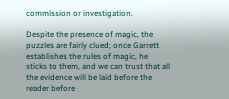commission or investigation.

Despite the presence of magic, the puzzles are fairly clued; once Garrett establishes the rules of magic, he sticks to them, and we can trust that all the evidence will be laid before the reader before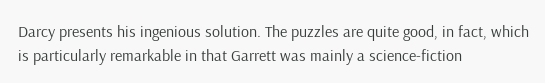Darcy presents his ingenious solution. The puzzles are quite good, in fact, which is particularly remarkable in that Garrett was mainly a science-fiction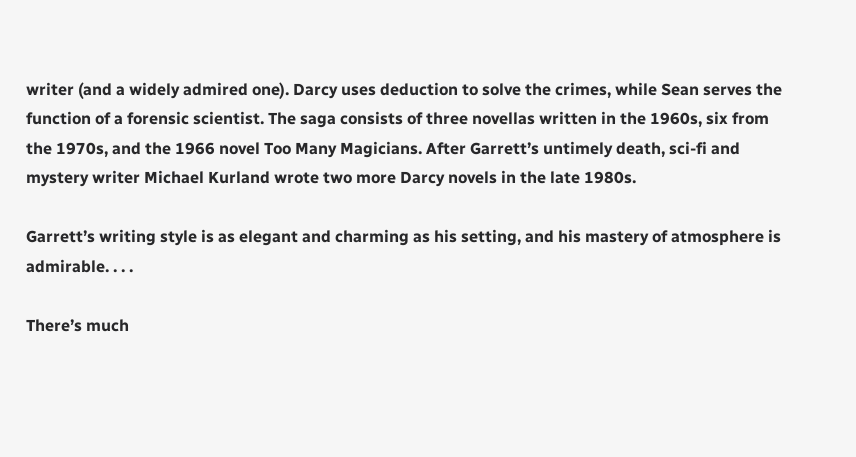writer (and a widely admired one). Darcy uses deduction to solve the crimes, while Sean serves the function of a forensic scientist. The saga consists of three novellas written in the 1960s, six from the 1970s, and the 1966 novel Too Many Magicians. After Garrett’s untimely death, sci-fi and mystery writer Michael Kurland wrote two more Darcy novels in the late 1980s.

Garrett’s writing style is as elegant and charming as his setting, and his mastery of atmosphere is admirable. . . .

There’s much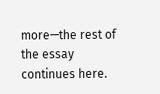more—the rest of the essay continues here.